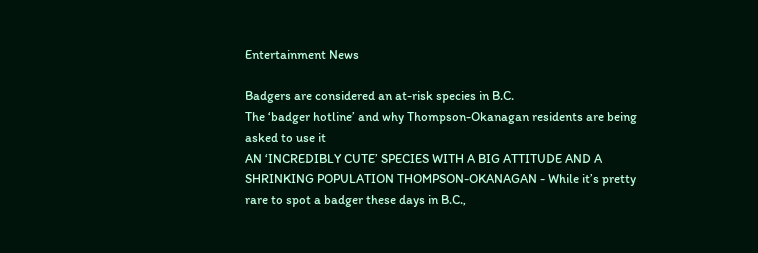Entertainment News

Badgers are considered an at-risk species in B.C.
The ‘badger hotline’ and why Thompson-Okanagan residents are being asked to use it
AN ‘INCREDIBLY CUTE’ SPECIES WITH A BIG ATTITUDE AND A SHRINKING POPULATION THOMPSON-OKANAGAN - While it’s pretty rare to spot a badger these days in B.C.,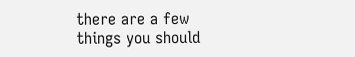there are a few things you should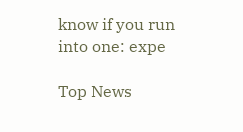know if you run into one: expe

Top News